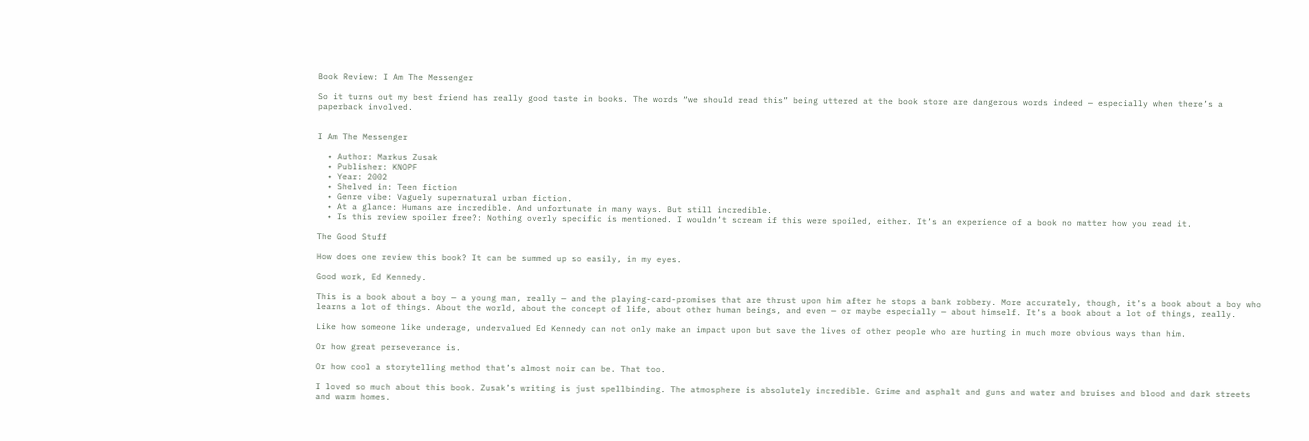Book Review: I Am The Messenger

So it turns out my best friend has really good taste in books. The words “we should read this” being uttered at the book store are dangerous words indeed — especially when there’s a paperback involved.


I Am The Messenger

  • Author: Markus Zusak
  • Publisher: KNOPF
  • Year: 2002
  • Shelved in: Teen fiction
  • Genre vibe: Vaguely supernatural urban fiction.
  • At a glance: Humans are incredible. And unfortunate in many ways. But still incredible.
  • Is this review spoiler free?: Nothing overly specific is mentioned. I wouldn’t scream if this were spoiled, either. It’s an experience of a book no matter how you read it.

The Good Stuff

How does one review this book? It can be summed up so easily, in my eyes.

Good work, Ed Kennedy.

This is a book about a boy — a young man, really — and the playing-card-promises that are thrust upon him after he stops a bank robbery. More accurately, though, it’s a book about a boy who learns a lot of things. About the world, about the concept of life, about other human beings, and even — or maybe especially — about himself. It’s a book about a lot of things, really.

Like how someone like underage, undervalued Ed Kennedy can not only make an impact upon but save the lives of other people who are hurting in much more obvious ways than him.

Or how great perseverance is.

Or how cool a storytelling method that’s almost noir can be. That too.

I loved so much about this book. Zusak’s writing is just spellbinding. The atmosphere is absolutely incredible. Grime and asphalt and guns and water and bruises and blood and dark streets and warm homes.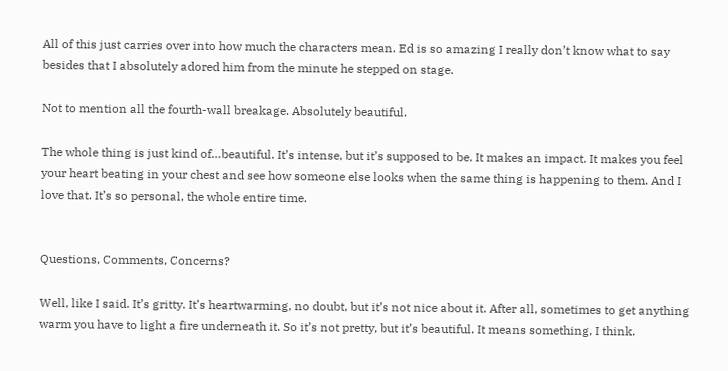All of this just carries over into how much the characters mean. Ed is so amazing I really don’t know what to say besides that I absolutely adored him from the minute he stepped on stage.

Not to mention all the fourth-wall breakage. Absolutely beautiful.

The whole thing is just kind of…beautiful. It’s intense, but it’s supposed to be. It makes an impact. It makes you feel your heart beating in your chest and see how someone else looks when the same thing is happening to them. And I love that. It’s so personal, the whole entire time.


Questions, Comments, Concerns?

Well, like I said. It’s gritty. It’s heartwarming, no doubt, but it’s not nice about it. After all, sometimes to get anything warm you have to light a fire underneath it. So it’s not pretty, but it’s beautiful. It means something, I think.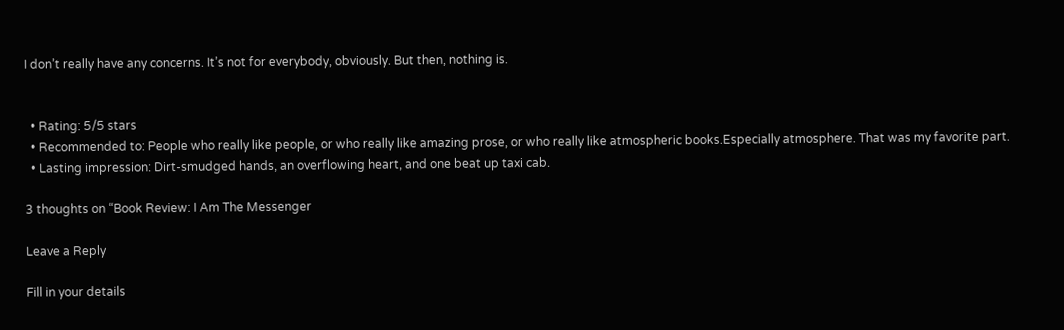I don’t really have any concerns. It’s not for everybody, obviously. But then, nothing is.


  • Rating: 5/5 stars
  • Recommended to: People who really like people, or who really like amazing prose, or who really like atmospheric books.Especially atmosphere. That was my favorite part.
  • Lasting impression: Dirt-smudged hands, an overflowing heart, and one beat up taxi cab.

3 thoughts on “Book Review: I Am The Messenger

Leave a Reply

Fill in your details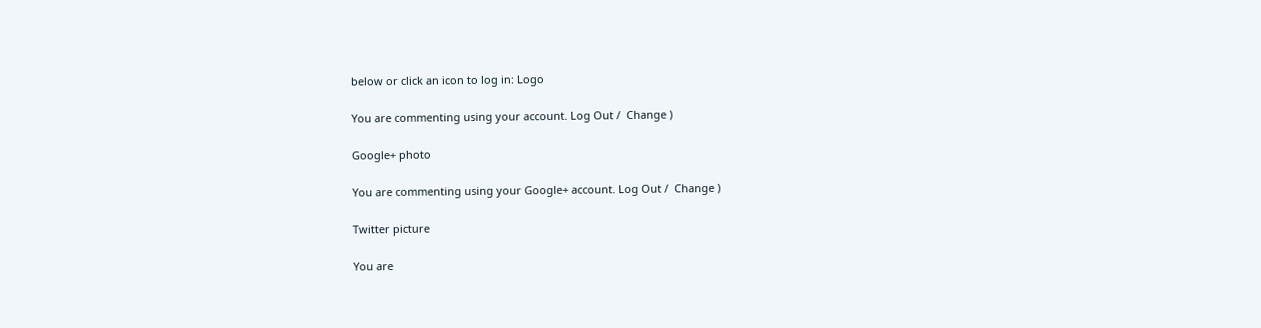below or click an icon to log in: Logo

You are commenting using your account. Log Out /  Change )

Google+ photo

You are commenting using your Google+ account. Log Out /  Change )

Twitter picture

You are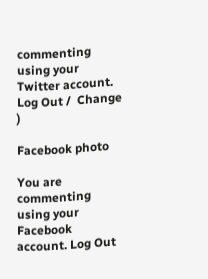commenting using your Twitter account. Log Out /  Change )

Facebook photo

You are commenting using your Facebook account. Log Out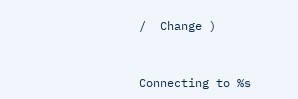/  Change )


Connecting to %s